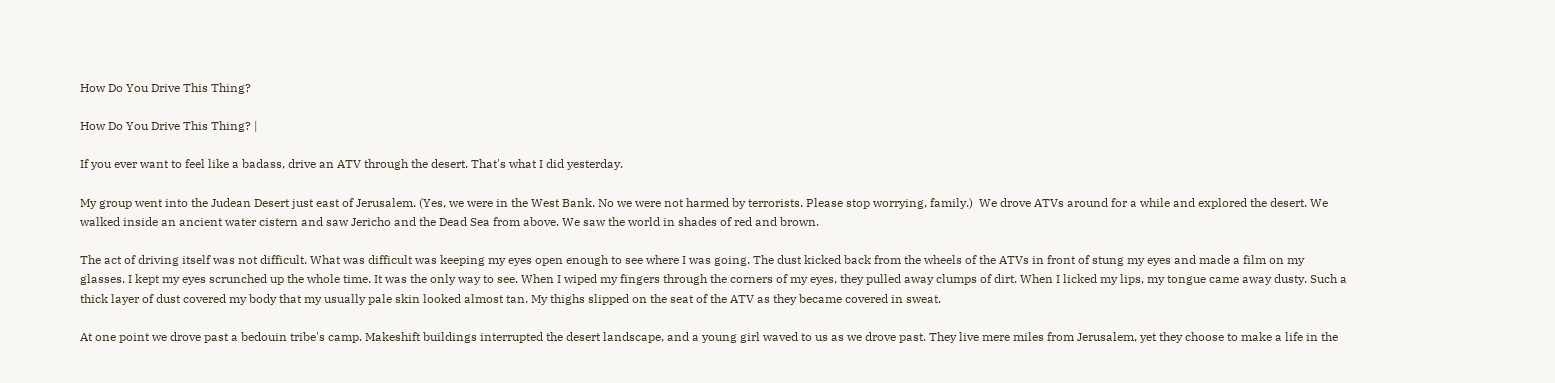How Do You Drive This Thing?

How Do You Drive This Thing? |

If you ever want to feel like a badass, drive an ATV through the desert. That's what I did yesterday.

My group went into the Judean Desert just east of Jerusalem. (Yes, we were in the West Bank. No we were not harmed by terrorists. Please stop worrying, family.)  We drove ATVs around for a while and explored the desert. We walked inside an ancient water cistern and saw Jericho and the Dead Sea from above. We saw the world in shades of red and brown.

The act of driving itself was not difficult. What was difficult was keeping my eyes open enough to see where I was going. The dust kicked back from the wheels of the ATVs in front of stung my eyes and made a film on my glasses. I kept my eyes scrunched up the whole time. It was the only way to see. When I wiped my fingers through the corners of my eyes, they pulled away clumps of dirt. When I licked my lips, my tongue came away dusty. Such a thick layer of dust covered my body that my usually pale skin looked almost tan. My thighs slipped on the seat of the ATV as they became covered in sweat.

At one point we drove past a bedouin tribe's camp. Makeshift buildings interrupted the desert landscape, and a young girl waved to us as we drove past. They live mere miles from Jerusalem, yet they choose to make a life in the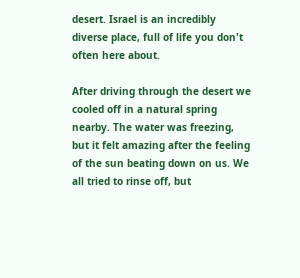desert. Israel is an incredibly diverse place, full of life you don't often here about.

After driving through the desert we cooled off in a natural spring nearby. The water was freezing, but it felt amazing after the feeling of the sun beating down on us. We all tried to rinse off, but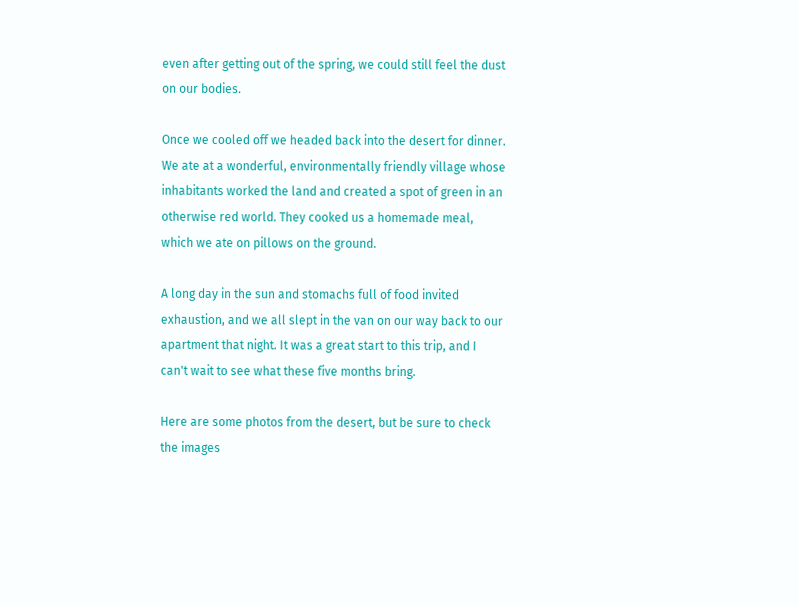even after getting out of the spring, we could still feel the dust on our bodies.

Once we cooled off we headed back into the desert for dinner. We ate at a wonderful, environmentally friendly village whose inhabitants worked the land and created a spot of green in an otherwise red world. They cooked us a homemade meal, which we ate on pillows on the ground.

A long day in the sun and stomachs full of food invited exhaustion, and we all slept in the van on our way back to our apartment that night. It was a great start to this trip, and I can't wait to see what these five months bring.

Here are some photos from the desert, but be sure to check the images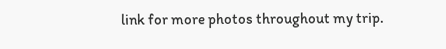link for more photos throughout my trip.